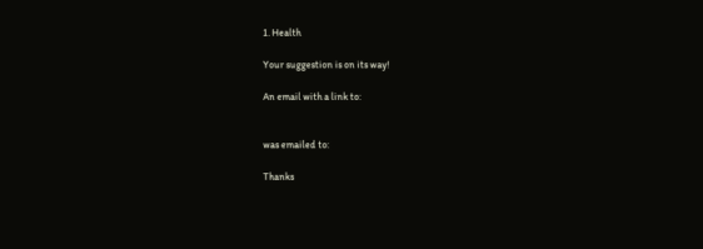1. Health

Your suggestion is on its way!

An email with a link to:


was emailed to:

Thanks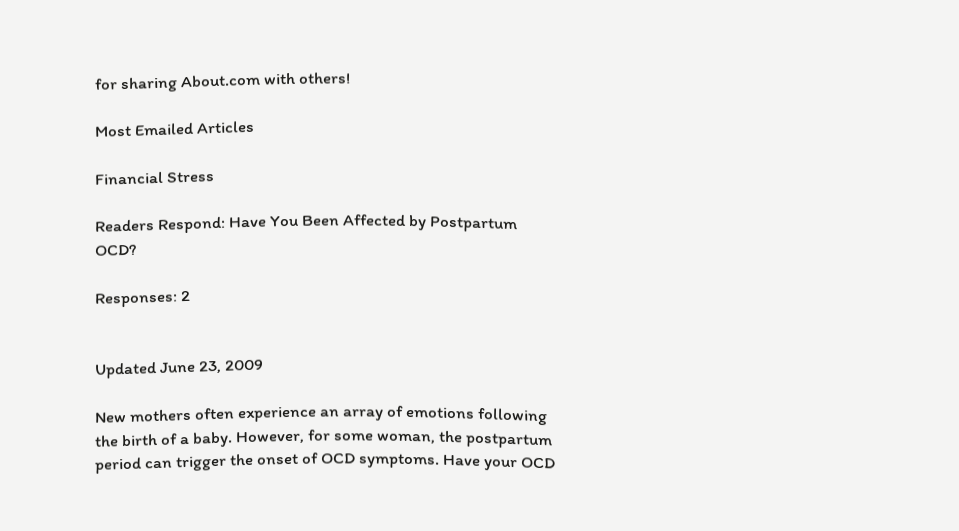for sharing About.com with others!

Most Emailed Articles

Financial Stress

Readers Respond: Have You Been Affected by Postpartum OCD?

Responses: 2


Updated June 23, 2009

New mothers often experience an array of emotions following the birth of a baby. However, for some woman, the postpartum period can trigger the onset of OCD symptoms. Have your OCD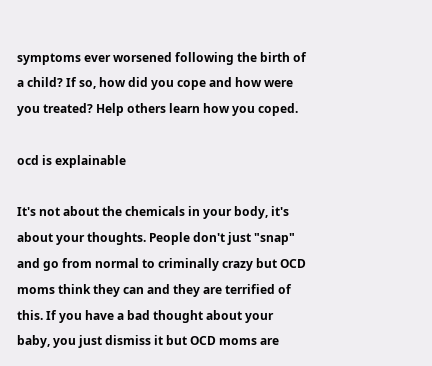symptoms ever worsened following the birth of a child? If so, how did you cope and how were you treated? Help others learn how you coped.

ocd is explainable

It's not about the chemicals in your body, it's about your thoughts. People don't just "snap" and go from normal to criminally crazy but OCD moms think they can and they are terrified of this. If you have a bad thought about your baby, you just dismiss it but OCD moms are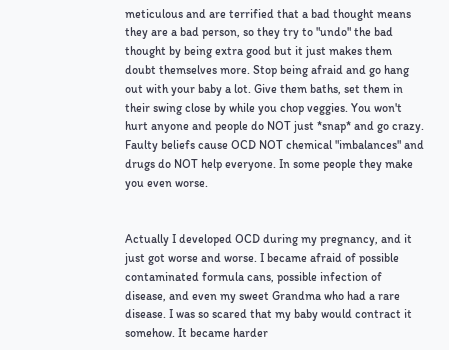meticulous and are terrified that a bad thought means they are a bad person, so they try to "undo" the bad thought by being extra good but it just makes them doubt themselves more. Stop being afraid and go hang out with your baby a lot. Give them baths, set them in their swing close by while you chop veggies. You won't hurt anyone and people do NOT just *snap* and go crazy. Faulty beliefs cause OCD NOT chemical "imbalances" and drugs do NOT help everyone. In some people they make you even worse.


Actually I developed OCD during my pregnancy, and it just got worse and worse. I became afraid of possible contaminated formula cans, possible infection of disease, and even my sweet Grandma who had a rare disease. I was so scared that my baby would contract it somehow. It became harder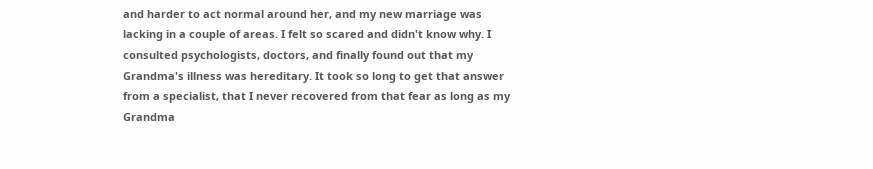and harder to act normal around her, and my new marriage was lacking in a couple of areas. I felt so scared and didn't know why. I consulted psychologists, doctors, and finally found out that my Grandma's illness was hereditary. It took so long to get that answer from a specialist, that I never recovered from that fear as long as my Grandma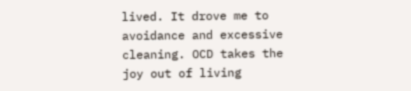lived. It drove me to avoidance and excessive cleaning. OCD takes the joy out of living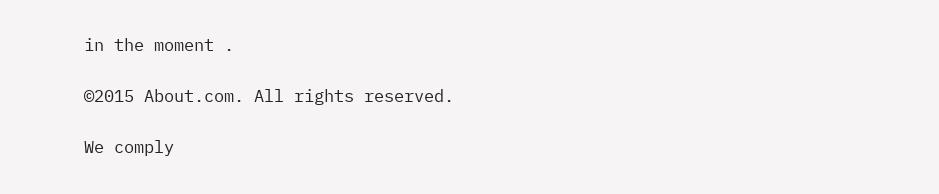in the moment .

©2015 About.com. All rights reserved.

We comply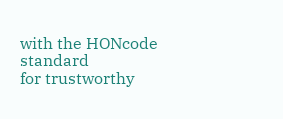with the HONcode standard
for trustworthy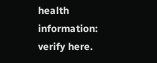health
information: verify here.